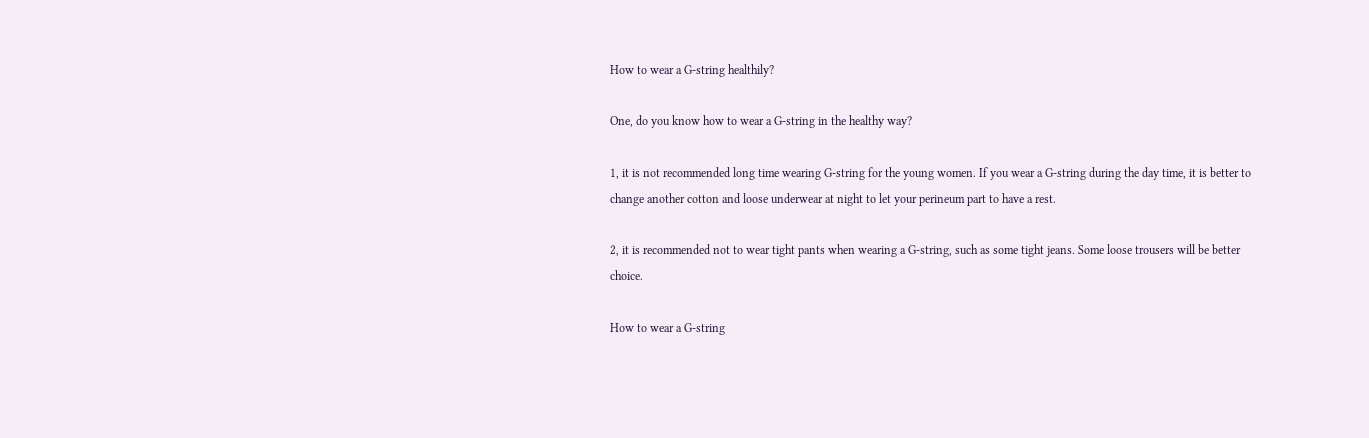How to wear a G-string healthily?

One, do you know how to wear a G-string in the healthy way?

1, it is not recommended long time wearing G-string for the young women. If you wear a G-string during the day time, it is better to change another cotton and loose underwear at night to let your perineum part to have a rest.

2, it is recommended not to wear tight pants when wearing a G-string, such as some tight jeans. Some loose trousers will be better choice.

How to wear a G-string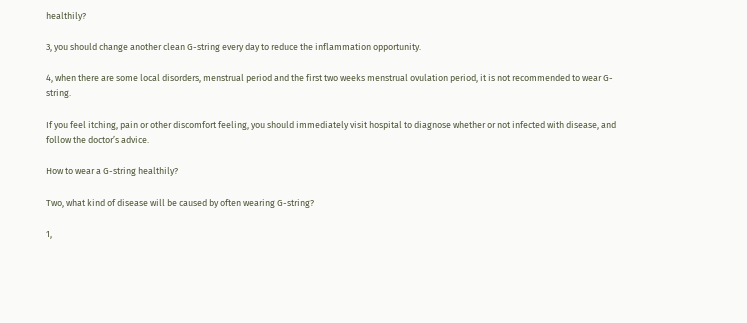healthily?

3, you should change another clean G-string every day to reduce the inflammation opportunity.

4, when there are some local disorders, menstrual period and the first two weeks menstrual ovulation period, it is not recommended to wear G-string.

If you feel itching, pain or other discomfort feeling, you should immediately visit hospital to diagnose whether or not infected with disease, and follow the doctor’s advice.

How to wear a G-string healthily?

Two, what kind of disease will be caused by often wearing G-string?

1,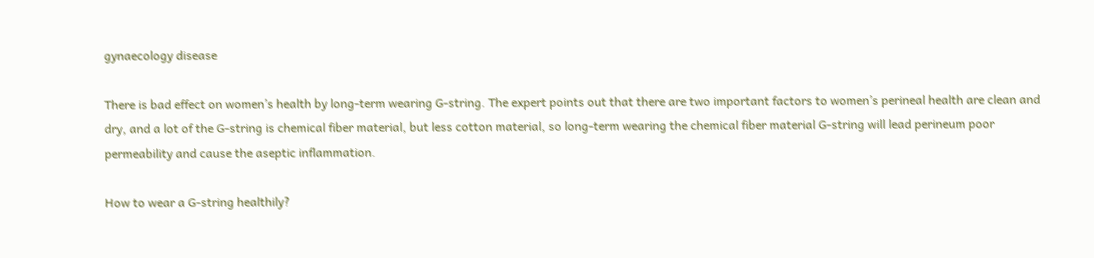gynaecology disease

There is bad effect on women’s health by long-term wearing G-string. The expert points out that there are two important factors to women’s perineal health are clean and dry, and a lot of the G-string is chemical fiber material, but less cotton material, so long-term wearing the chemical fiber material G-string will lead perineum poor permeability and cause the aseptic inflammation.

How to wear a G-string healthily?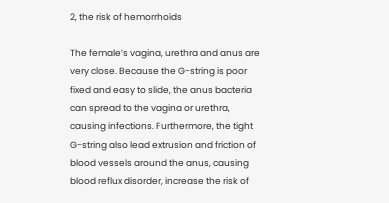2, the risk of hemorrhoids

The female’s vagina, urethra and anus are very close. Because the G-string is poor fixed and easy to slide, the anus bacteria can spread to the vagina or urethra, causing infections. Furthermore, the tight G-string also lead extrusion and friction of blood vessels around the anus, causing blood reflux disorder, increase the risk of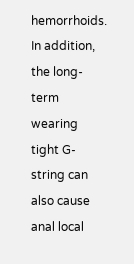hemorrhoids. In addition, the long-term wearing tight G-string can also cause anal local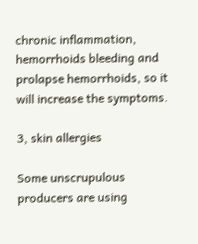chronic inflammation, hemorrhoids bleeding and prolapse hemorrhoids, so it will increase the symptoms.

3, skin allergies

Some unscrupulous producers are using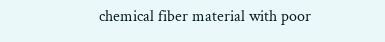chemical fiber material with poor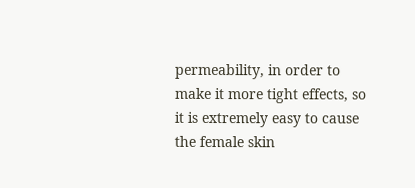permeability, in order to make it more tight effects, so it is extremely easy to cause the female skin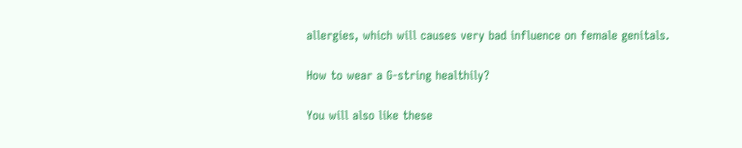allergies, which will causes very bad influence on female genitals.

How to wear a G-string healthily?

You will also like these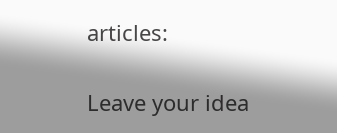articles:

Leave your idea